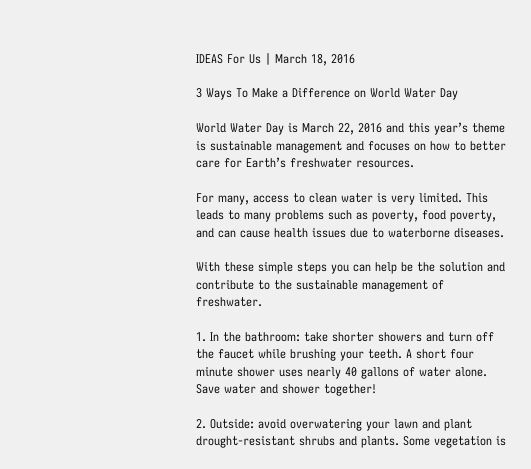IDEAS For Us | March 18, 2016

3 Ways To Make a Difference on World Water Day

World Water Day is March 22, 2016 and this year’s theme is sustainable management and focuses on how to better care for Earth’s freshwater resources.

For many, access to clean water is very limited. This leads to many problems such as poverty, food poverty, and can cause health issues due to waterborne diseases.

With these simple steps you can help be the solution and contribute to the sustainable management of freshwater.

1. In the bathroom: take shorter showers and turn off the faucet while brushing your teeth. A short four minute shower uses nearly 40 gallons of water alone. Save water and shower together!

2. Outside: avoid overwatering your lawn and plant drought-resistant shrubs and plants. Some vegetation is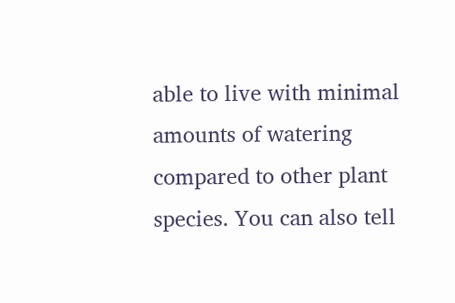able to live with minimal amounts of watering compared to other plant species. You can also tell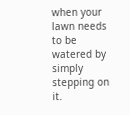when your lawn needs to be watered by simply stepping on it.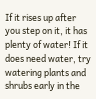If it rises up after you step on it, it has plenty of water! If it does need water, try watering plants and shrubs early in the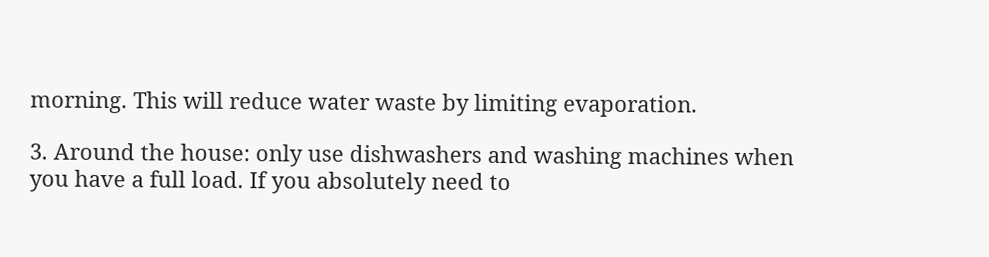morning. This will reduce water waste by limiting evaporation.

3. Around the house: only use dishwashers and washing machines when you have a full load. If you absolutely need to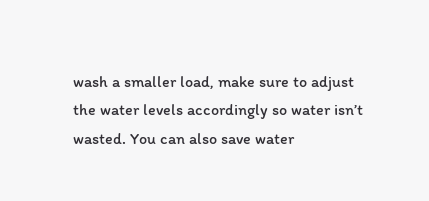wash a smaller load, make sure to adjust the water levels accordingly so water isn’t wasted. You can also save water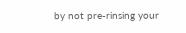by not pre-rinsing your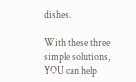dishes.

With these three simple solutions, YOU can help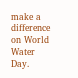make a difference on World Water Day.